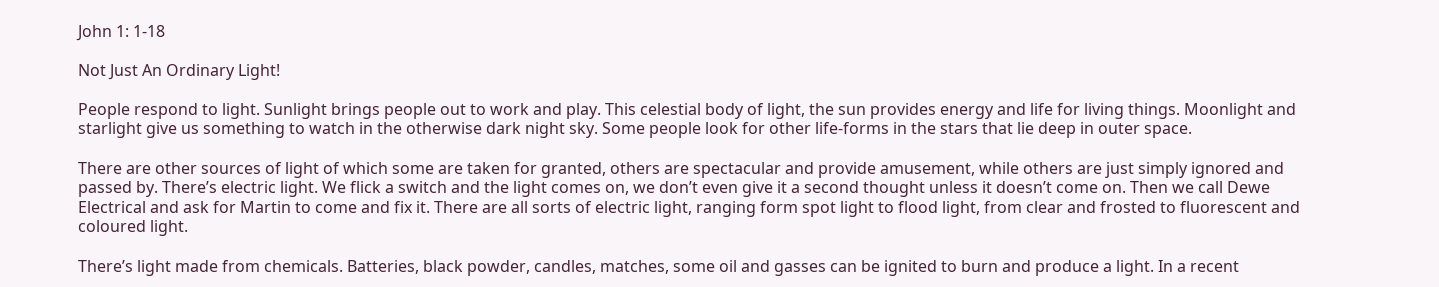John 1: 1-18

Not Just An Ordinary Light!

People respond to light. Sunlight brings people out to work and play. This celestial body of light, the sun provides energy and life for living things. Moonlight and starlight give us something to watch in the otherwise dark night sky. Some people look for other life-forms in the stars that lie deep in outer space.

There are other sources of light of which some are taken for granted, others are spectacular and provide amusement, while others are just simply ignored and passed by. There’s electric light. We flick a switch and the light comes on, we don’t even give it a second thought unless it doesn’t come on. Then we call Dewe Electrical and ask for Martin to come and fix it. There are all sorts of electric light, ranging form spot light to flood light, from clear and frosted to fluorescent and coloured light.

There’s light made from chemicals. Batteries, black powder, candles, matches, some oil and gasses can be ignited to burn and produce a light. In a recent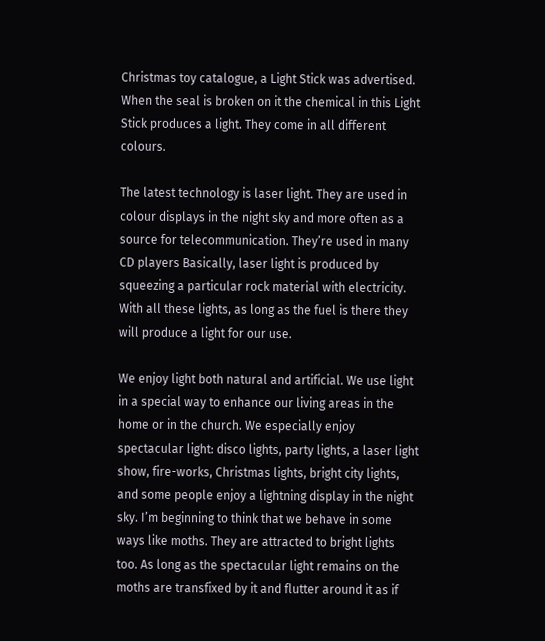Christmas toy catalogue, a Light Stick was advertised. When the seal is broken on it the chemical in this Light Stick produces a light. They come in all different colours.

The latest technology is laser light. They are used in colour displays in the night sky and more often as a source for telecommunication. They’re used in many CD players Basically, laser light is produced by squeezing a particular rock material with electricity. With all these lights, as long as the fuel is there they will produce a light for our use.

We enjoy light both natural and artificial. We use light in a special way to enhance our living areas in the home or in the church. We especially enjoy spectacular light: disco lights, party lights, a laser light show, fire-works, Christmas lights, bright city lights, and some people enjoy a lightning display in the night sky. I’m beginning to think that we behave in some ways like moths. They are attracted to bright lights too. As long as the spectacular light remains on the moths are transfixed by it and flutter around it as if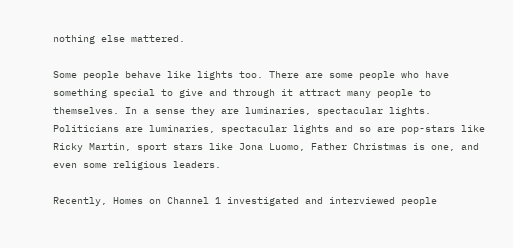nothing else mattered.

Some people behave like lights too. There are some people who have something special to give and through it attract many people to themselves. In a sense they are luminaries, spectacular lights. Politicians are luminaries, spectacular lights and so are pop-stars like Ricky Martin, sport stars like Jona Luomo, Father Christmas is one, and even some religious leaders.

Recently, Homes on Channel 1 investigated and interviewed people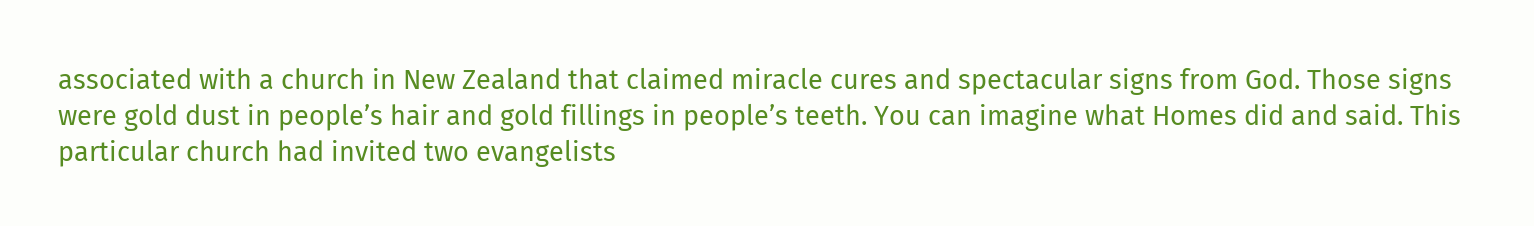associated with a church in New Zealand that claimed miracle cures and spectacular signs from God. Those signs were gold dust in people’s hair and gold fillings in people’s teeth. You can imagine what Homes did and said. This particular church had invited two evangelists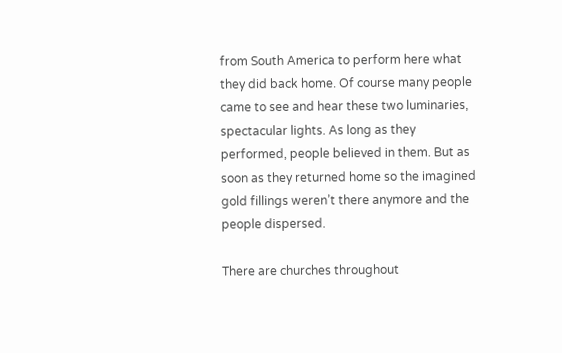from South America to perform here what they did back home. Of course many people came to see and hear these two luminaries, spectacular lights. As long as they performed, people believed in them. But as soon as they returned home so the imagined gold fillings weren’t there anymore and the people dispersed.

There are churches throughout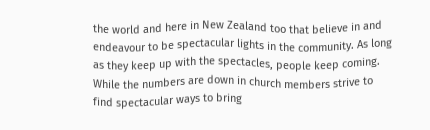the world and here in New Zealand too that believe in and endeavour to be spectacular lights in the community. As long as they keep up with the spectacles, people keep coming. While the numbers are down in church members strive to find spectacular ways to bring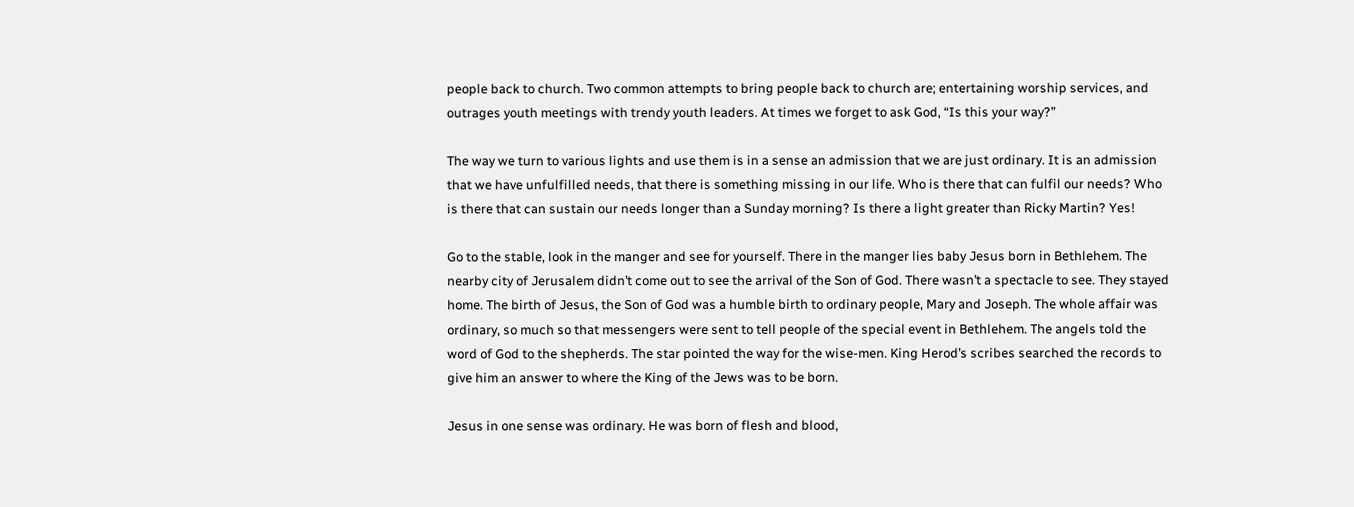people back to church. Two common attempts to bring people back to church are; entertaining worship services, and outrages youth meetings with trendy youth leaders. At times we forget to ask God, “Is this your way?”

The way we turn to various lights and use them is in a sense an admission that we are just ordinary. It is an admission that we have unfulfilled needs, that there is something missing in our life. Who is there that can fulfil our needs? Who is there that can sustain our needs longer than a Sunday morning? Is there a light greater than Ricky Martin? Yes!

Go to the stable, look in the manger and see for yourself. There in the manger lies baby Jesus born in Bethlehem. The nearby city of Jerusalem didn’t come out to see the arrival of the Son of God. There wasn’t a spectacle to see. They stayed home. The birth of Jesus, the Son of God was a humble birth to ordinary people, Mary and Joseph. The whole affair was ordinary, so much so that messengers were sent to tell people of the special event in Bethlehem. The angels told the word of God to the shepherds. The star pointed the way for the wise-men. King Herod’s scribes searched the records to give him an answer to where the King of the Jews was to be born.

Jesus in one sense was ordinary. He was born of flesh and blood,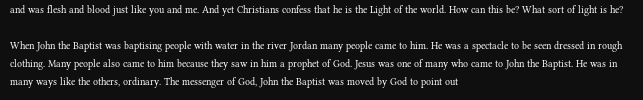and was flesh and blood just like you and me. And yet Christians confess that he is the Light of the world. How can this be? What sort of light is he?

When John the Baptist was baptising people with water in the river Jordan many people came to him. He was a spectacle to be seen dressed in rough clothing. Many people also came to him because they saw in him a prophet of God. Jesus was one of many who came to John the Baptist. He was in many ways like the others, ordinary. The messenger of God, John the Baptist was moved by God to point out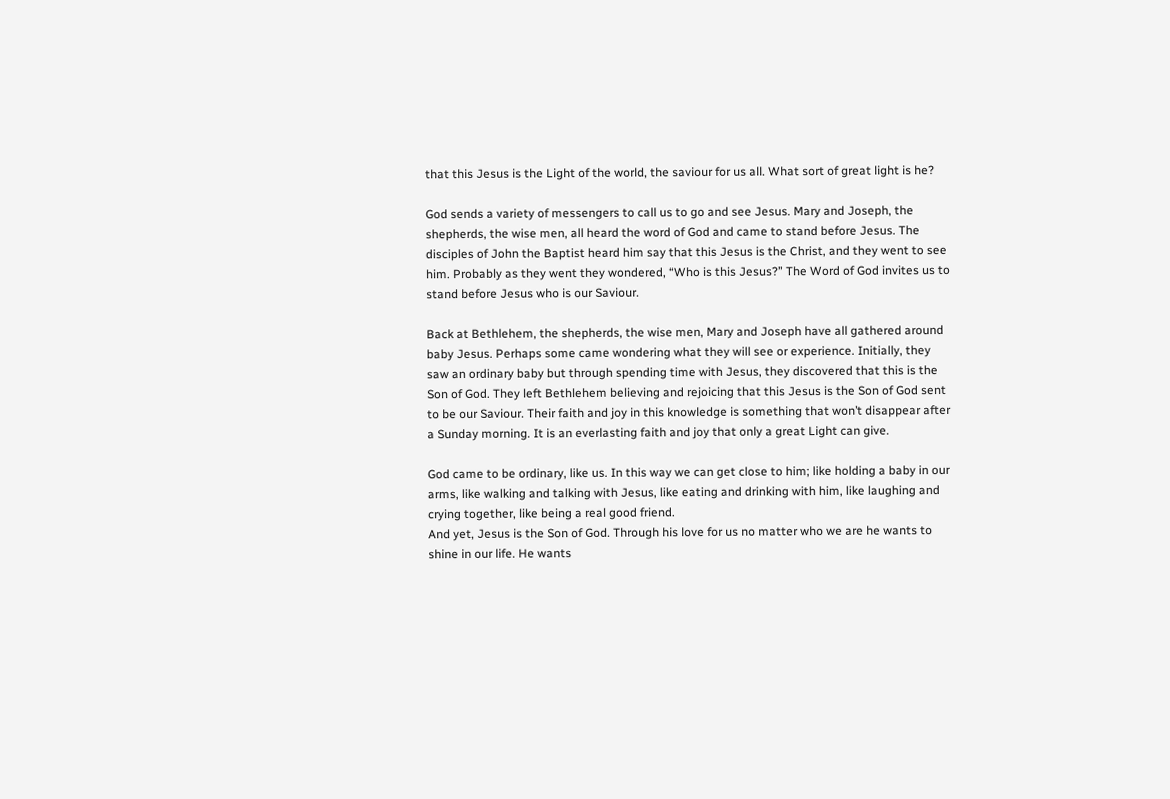that this Jesus is the Light of the world, the saviour for us all. What sort of great light is he?

God sends a variety of messengers to call us to go and see Jesus. Mary and Joseph, the shepherds, the wise men, all heard the word of God and came to stand before Jesus. The disciples of John the Baptist heard him say that this Jesus is the Christ, and they went to see him. Probably as they went they wondered, “Who is this Jesus?” The Word of God invites us to stand before Jesus who is our Saviour.

Back at Bethlehem, the shepherds, the wise men, Mary and Joseph have all gathered around baby Jesus. Perhaps some came wondering what they will see or experience. Initially, they saw an ordinary baby but through spending time with Jesus, they discovered that this is the Son of God. They left Bethlehem believing and rejoicing that this Jesus is the Son of God sent to be our Saviour. Their faith and joy in this knowledge is something that won’t disappear after a Sunday morning. It is an everlasting faith and joy that only a great Light can give.

God came to be ordinary, like us. In this way we can get close to him; like holding a baby in our arms, like walking and talking with Jesus, like eating and drinking with him, like laughing and crying together, like being a real good friend.
And yet, Jesus is the Son of God. Through his love for us no matter who we are he wants to shine in our life. He wants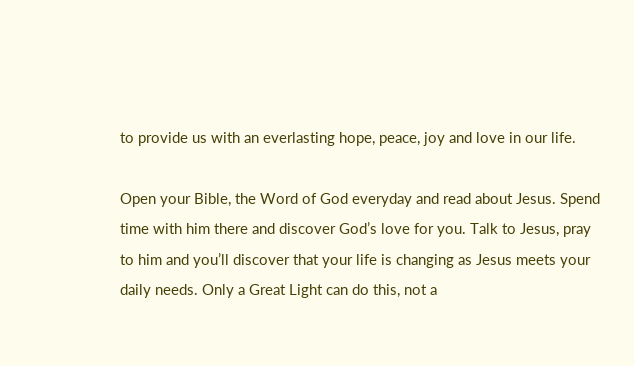to provide us with an everlasting hope, peace, joy and love in our life.

Open your Bible, the Word of God everyday and read about Jesus. Spend time with him there and discover God’s love for you. Talk to Jesus, pray to him and you’ll discover that your life is changing as Jesus meets your daily needs. Only a Great Light can do this, not a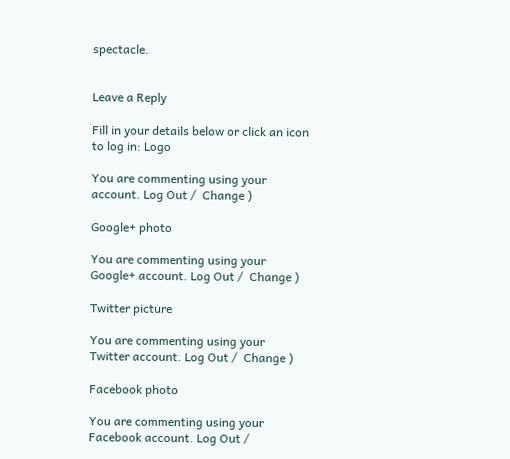spectacle.


Leave a Reply

Fill in your details below or click an icon to log in: Logo

You are commenting using your account. Log Out /  Change )

Google+ photo

You are commenting using your Google+ account. Log Out /  Change )

Twitter picture

You are commenting using your Twitter account. Log Out /  Change )

Facebook photo

You are commenting using your Facebook account. Log Out /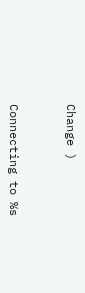Change )


Connecting to %s